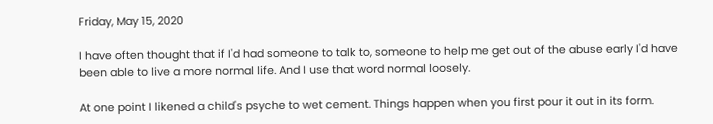Friday, May 15, 2020

I have often thought that if I'd had someone to talk to, someone to help me get out of the abuse early I'd have been able to live a more normal life. And I use that word normal loosely.

At one point I likened a child's psyche to wet cement. Things happen when you first pour it out in its form.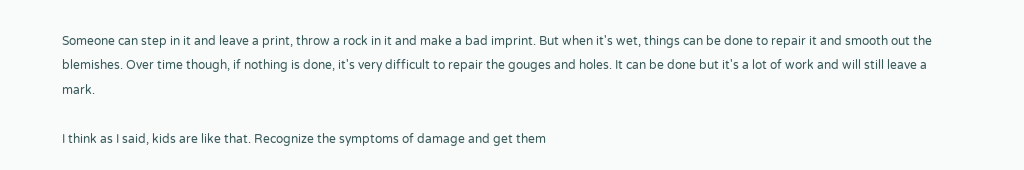Someone can step in it and leave a print, throw a rock in it and make a bad imprint. But when it's wet, things can be done to repair it and smooth out the blemishes. Over time though, if nothing is done, it's very difficult to repair the gouges and holes. It can be done but it's a lot of work and will still leave a mark.

I think as I said, kids are like that. Recognize the symptoms of damage and get them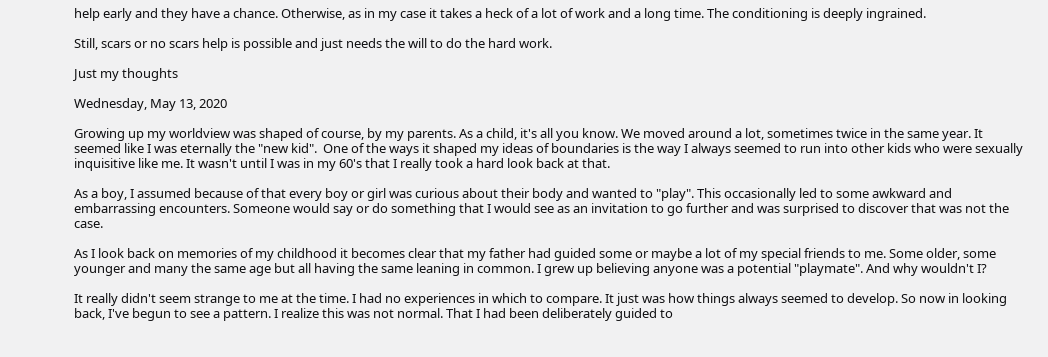help early and they have a chance. Otherwise, as in my case it takes a heck of a lot of work and a long time. The conditioning is deeply ingrained.

Still, scars or no scars help is possible and just needs the will to do the hard work.

Just my thoughts

Wednesday, May 13, 2020

Growing up my worldview was shaped of course, by my parents. As a child, it's all you know. We moved around a lot, sometimes twice in the same year. It seemed like I was eternally the "new kid".  One of the ways it shaped my ideas of boundaries is the way I always seemed to run into other kids who were sexually inquisitive like me. It wasn't until I was in my 60's that I really took a hard look back at that.

As a boy, I assumed because of that every boy or girl was curious about their body and wanted to "play". This occasionally led to some awkward and embarrassing encounters. Someone would say or do something that I would see as an invitation to go further and was surprised to discover that was not the case.

As I look back on memories of my childhood it becomes clear that my father had guided some or maybe a lot of my special friends to me. Some older, some younger and many the same age but all having the same leaning in common. I grew up believing anyone was a potential "playmate". And why wouldn't I?

It really didn't seem strange to me at the time. I had no experiences in which to compare. It just was how things always seemed to develop. So now in looking back, I've begun to see a pattern. I realize this was not normal. That I had been deliberately guided to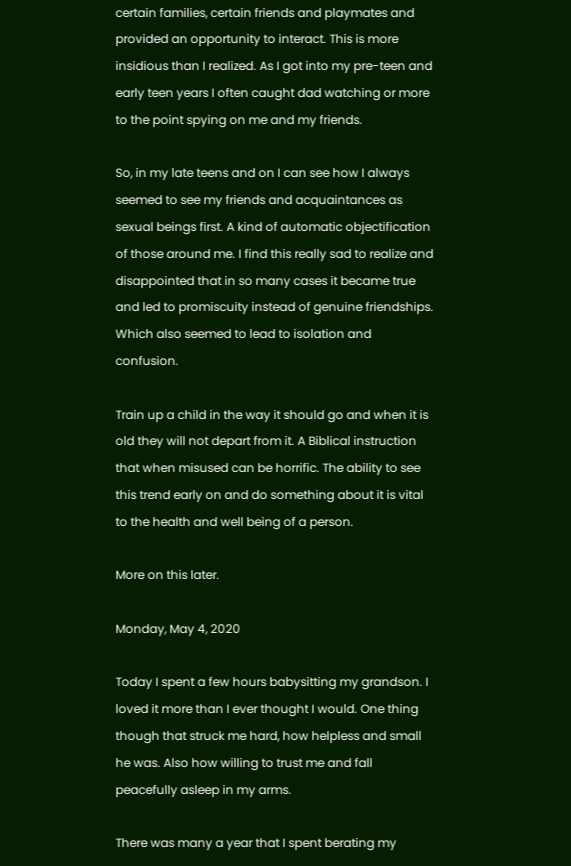certain families, certain friends and playmates and provided an opportunity to interact. This is more insidious than I realized. As I got into my pre-teen and early teen years I often caught dad watching or more to the point spying on me and my friends.

So, in my late teens and on I can see how I always seemed to see my friends and acquaintances as sexual beings first. A kind of automatic objectification of those around me. I find this really sad to realize and disappointed that in so many cases it became true and led to promiscuity instead of genuine friendships. Which also seemed to lead to isolation and confusion.

Train up a child in the way it should go and when it is old they will not depart from it. A Biblical instruction that when misused can be horrific. The ability to see this trend early on and do something about it is vital to the health and well being of a person.

More on this later.

Monday, May 4, 2020

Today I spent a few hours babysitting my grandson. I loved it more than I ever thought I would. One thing though that struck me hard, how helpless and small he was. Also how willing to trust me and fall peacefully asleep in my arms.

There was many a year that I spent berating my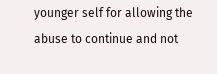younger self for allowing the abuse to continue and not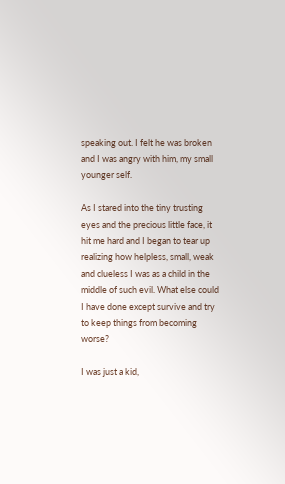speaking out. I felt he was broken and I was angry with him, my small younger self.

As I stared into the tiny trusting eyes and the precious little face, it hit me hard and I began to tear up realizing how helpless, small, weak and clueless I was as a child in the middle of such evil. What else could I have done except survive and try to keep things from becoming worse?

I was just a kid,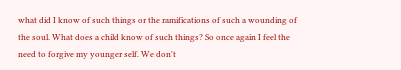what did I know of such things or the ramifications of such a wounding of the soul. What does a child know of such things? So once again I feel the need to forgive my younger self. We don't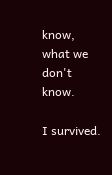know, what we don't know.

I survived.